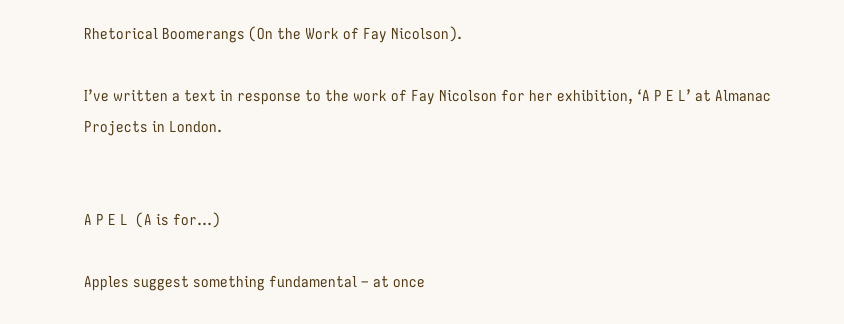Rhetorical Boomerangs (On the Work of Fay Nicolson).

I’ve written a text in response to the work of Fay Nicolson for her exhibition, ‘A P E L’ at Almanac Projects in London.


A P E L  (A is for…)

Apples suggest something fundamental – at once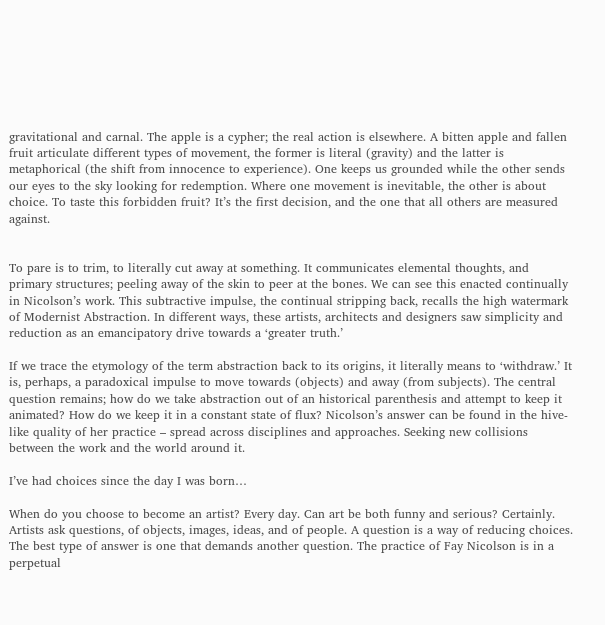gravitational and carnal. The apple is a cypher; the real action is elsewhere. A bitten apple and fallen fruit articulate different types of movement, the former is literal (gravity) and the latter is metaphorical (the shift from innocence to experience). One keeps us grounded while the other sends our eyes to the sky looking for redemption. Where one movement is inevitable, the other is about choice. To taste this forbidden fruit? It’s the first decision, and the one that all others are measured against.


To pare is to trim, to literally cut away at something. It communicates elemental thoughts, and primary structures; peeling away of the skin to peer at the bones. We can see this enacted continually in Nicolson’s work. This subtractive impulse, the continual stripping back, recalls the high watermark of Modernist Abstraction. In different ways, these artists, architects and designers saw simplicity and reduction as an emancipatory drive towards a ‘greater truth.’

If we trace the etymology of the term abstraction back to its origins, it literally means to ‘withdraw.’ It is, perhaps, a paradoxical impulse to move towards (objects) and away (from subjects). The central question remains; how do we take abstraction out of an historical parenthesis and attempt to keep it animated? How do we keep it in a constant state of flux? Nicolson’s answer can be found in the hive-like quality of her practice – spread across disciplines and approaches. Seeking new collisions between the work and the world around it.

I’ve had choices since the day I was born…

When do you choose to become an artist? Every day. Can art be both funny and serious? Certainly. Artists ask questions, of objects, images, ideas, and of people. A question is a way of reducing choices. The best type of answer is one that demands another question. The practice of Fay Nicolson is in a perpetual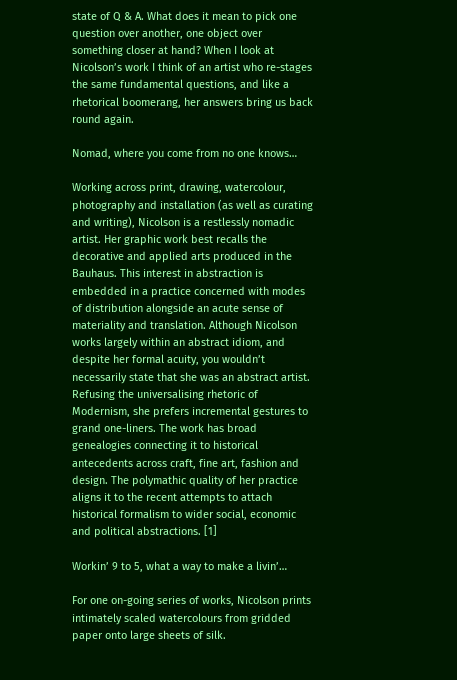state of Q & A. What does it mean to pick one question over another, one object over something closer at hand? When I look at Nicolson’s work I think of an artist who re-stages the same fundamental questions, and like a rhetorical boomerang, her answers bring us back round again.

Nomad, where you come from no one knows…

Working across print, drawing, watercolour, photography and installation (as well as curating and writing), Nicolson is a restlessly nomadic artist. Her graphic work best recalls the decorative and applied arts produced in the Bauhaus. This interest in abstraction is embedded in a practice concerned with modes of distribution alongside an acute sense of materiality and translation. Although Nicolson works largely within an abstract idiom, and despite her formal acuity, you wouldn’t necessarily state that she was an abstract artist. Refusing the universalising rhetoric of Modernism, she prefers incremental gestures to grand one-liners. The work has broad genealogies connecting it to historical antecedents across craft, fine art, fashion and design. The polymathic quality of her practice aligns it to the recent attempts to attach historical formalism to wider social, economic and political abstractions. [1]

Workin’ 9 to 5, what a way to make a livin’…

For one on-going series of works, Nicolson prints intimately scaled watercolours from gridded paper onto large sheets of silk.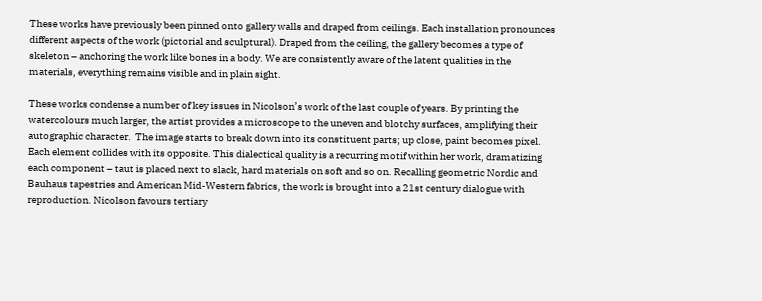These works have previously been pinned onto gallery walls and draped from ceilings. Each installation pronounces different aspects of the work (pictorial and sculptural). Draped from the ceiling, the gallery becomes a type of skeleton – anchoring the work like bones in a body. We are consistently aware of the latent qualities in the materials, everything remains visible and in plain sight.

These works condense a number of key issues in Nicolson’s work of the last couple of years. By printing the watercolours much larger, the artist provides a microscope to the uneven and blotchy surfaces, amplifying their autographic character.  The image starts to break down into its constituent parts; up close, paint becomes pixel. Each element collides with its opposite. This dialectical quality is a recurring motif within her work, dramatizing each component – taut is placed next to slack, hard materials on soft and so on. Recalling geometric Nordic and Bauhaus tapestries and American Mid-Western fabrics, the work is brought into a 21st century dialogue with reproduction. Nicolson favours tertiary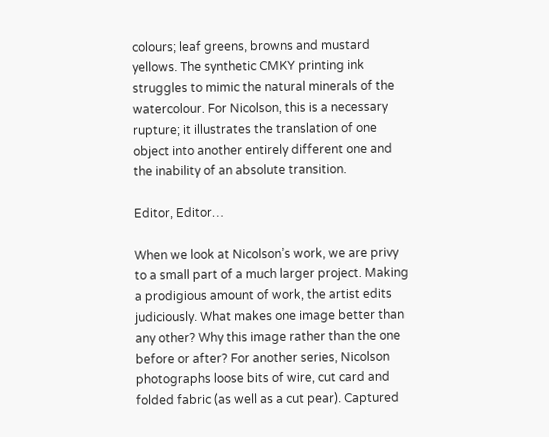colours; leaf greens, browns and mustard yellows. The synthetic CMKY printing ink struggles to mimic the natural minerals of the watercolour. For Nicolson, this is a necessary rupture; it illustrates the translation of one object into another entirely different one and the inability of an absolute transition.

Editor, Editor…

When we look at Nicolson’s work, we are privy to a small part of a much larger project. Making a prodigious amount of work, the artist edits judiciously. What makes one image better than any other? Why this image rather than the one before or after? For another series, Nicolson photographs loose bits of wire, cut card and folded fabric (as well as a cut pear). Captured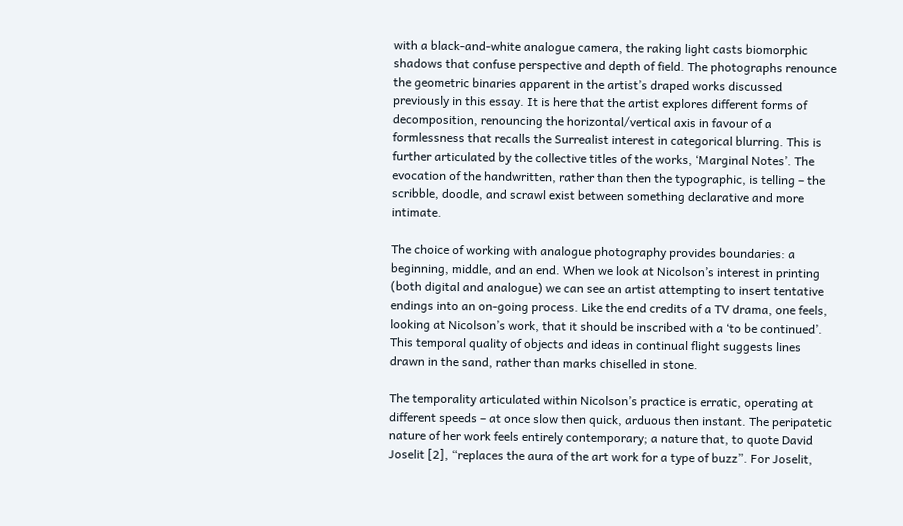with a black-and-white analogue camera, the raking light casts biomorphic shadows that confuse perspective and depth of field. The photographs renounce the geometric binaries apparent in the artist’s draped works discussed previously in this essay. It is here that the artist explores different forms of decomposition, renouncing the horizontal/vertical axis in favour of a formlessness that recalls the Surrealist interest in categorical blurring. This is further articulated by the collective titles of the works, ‘Marginal Notes’. The evocation of the handwritten, rather than then the typographic, is telling – the scribble, doodle, and scrawl exist between something declarative and more intimate.

The choice of working with analogue photography provides boundaries: a beginning, middle, and an end. When we look at Nicolson’s interest in printing (both digital and analogue) we can see an artist attempting to insert tentative endings into an on-going process. Like the end credits of a TV drama, one feels, looking at Nicolson’s work, that it should be inscribed with a ‘to be continued’. This temporal quality of objects and ideas in continual flight suggests lines drawn in the sand, rather than marks chiselled in stone.

The temporality articulated within Nicolson’s practice is erratic, operating at different speeds – at once slow then quick, arduous then instant. The peripatetic nature of her work feels entirely contemporary; a nature that, to quote David Joselit [2], “replaces the aura of the art work for a type of buzz”. For Joselit,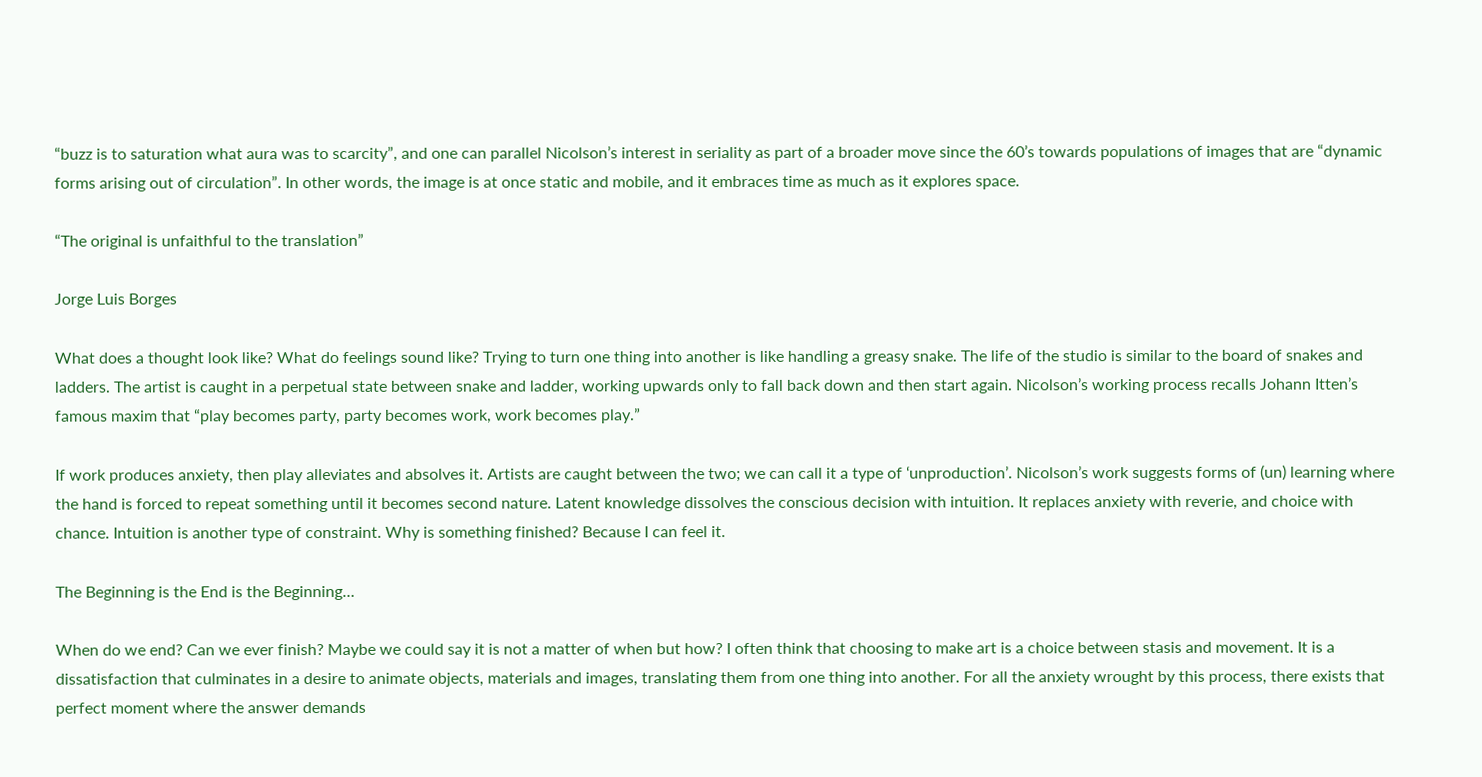“buzz is to saturation what aura was to scarcity”, and one can parallel Nicolson’s interest in seriality as part of a broader move since the 60’s towards populations of images that are “dynamic forms arising out of circulation”. In other words, the image is at once static and mobile, and it embraces time as much as it explores space.

“The original is unfaithful to the translation”

Jorge Luis Borges

What does a thought look like? What do feelings sound like? Trying to turn one thing into another is like handling a greasy snake. The life of the studio is similar to the board of snakes and ladders. The artist is caught in a perpetual state between snake and ladder, working upwards only to fall back down and then start again. Nicolson’s working process recalls Johann Itten’s famous maxim that “play becomes party, party becomes work, work becomes play.”

If work produces anxiety, then play alleviates and absolves it. Artists are caught between the two; we can call it a type of ‘unproduction’. Nicolson’s work suggests forms of (un) learning where the hand is forced to repeat something until it becomes second nature. Latent knowledge dissolves the conscious decision with intuition. It replaces anxiety with reverie, and choice with chance. Intuition is another type of constraint. Why is something finished? Because I can feel it.

The Beginning is the End is the Beginning…

When do we end? Can we ever finish? Maybe we could say it is not a matter of when but how? I often think that choosing to make art is a choice between stasis and movement. It is a dissatisfaction that culminates in a desire to animate objects, materials and images, translating them from one thing into another. For all the anxiety wrought by this process, there exists that perfect moment where the answer demands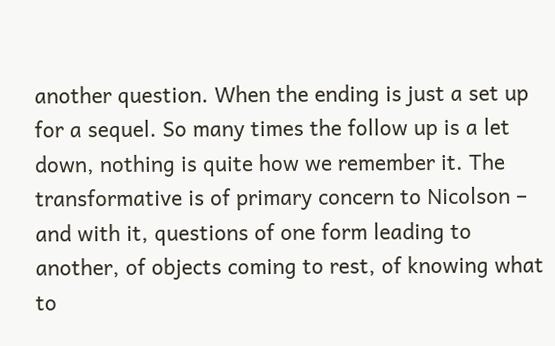another question. When the ending is just a set up for a sequel. So many times the follow up is a let down, nothing is quite how we remember it. The transformative is of primary concern to Nicolson – and with it, questions of one form leading to another, of objects coming to rest, of knowing what to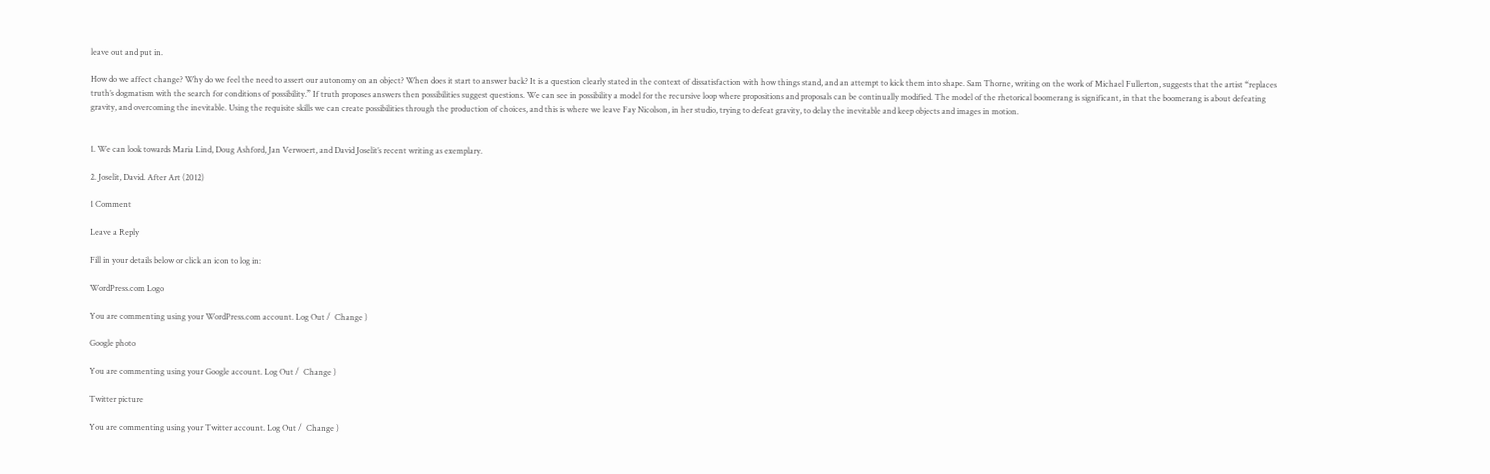leave out and put in.

How do we affect change? Why do we feel the need to assert our autonomy on an object? When does it start to answer back? It is a question clearly stated in the context of dissatisfaction with how things stand, and an attempt to kick them into shape. Sam Thorne, writing on the work of Michael Fullerton, suggests that the artist “replaces truth’s dogmatism with the search for conditions of possibility.” If truth proposes answers then possibilities suggest questions. We can see in possibility a model for the recursive loop where propositions and proposals can be continually modified. The model of the rhetorical boomerang is significant, in that the boomerang is about defeating gravity, and overcoming the inevitable. Using the requisite skills we can create possibilities through the production of choices, and this is where we leave Fay Nicolson, in her studio, trying to defeat gravity, to delay the inevitable and keep objects and images in motion.


1. We can look towards Maria Lind, Doug Ashford, Jan Verwoert, and David Joselit’s recent writing as exemplary.

2. Joselit, David. After Art (2012)

1 Comment

Leave a Reply

Fill in your details below or click an icon to log in:

WordPress.com Logo

You are commenting using your WordPress.com account. Log Out /  Change )

Google photo

You are commenting using your Google account. Log Out /  Change )

Twitter picture

You are commenting using your Twitter account. Log Out /  Change )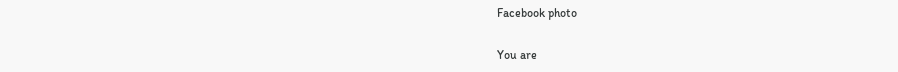Facebook photo

You are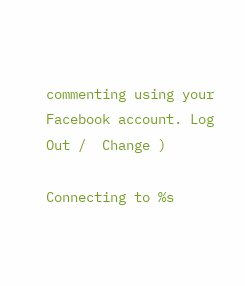commenting using your Facebook account. Log Out /  Change )

Connecting to %s